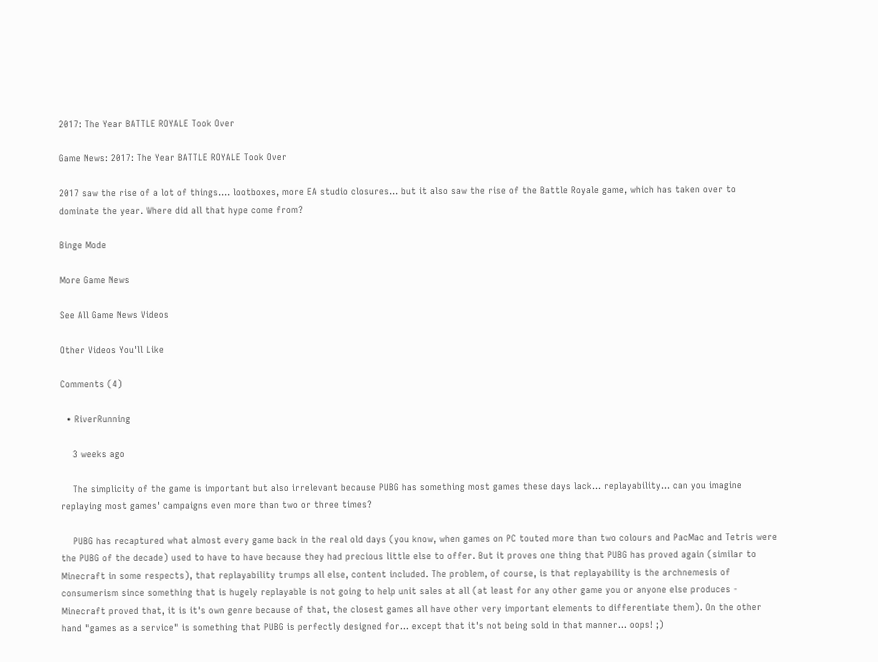2017: The Year BATTLE ROYALE Took Over

Game News: 2017: The Year BATTLE ROYALE Took Over

2017 saw the rise of a lot of things.... lootboxes, more EA studio closures... but it also saw the rise of the Battle Royale game, which has taken over to dominate the year. Where did all that hype come from?

Binge Mode

More Game News

See All Game News Videos

Other Videos You'll Like

Comments (4)

  • RiverRunning

    3 weeks ago

    The simplicity of the game is important but also irrelevant because PUBG has something most games these days lack... replayability... can you imagine replaying most games' campaigns even more than two or three times?

    PUBG has recaptured what almost every game back in the real old days (you know, when games on PC touted more than two colours and PacMac and Tetris were the PUBG of the decade) used to have to have because they had precious little else to offer. But it proves one thing that PUBG has proved again (similar to Minecraft in some respects), that replayability trumps all else, content included. The problem, of course, is that replayability is the archnemesis of consumerism since something that is hugely replayable is not going to help unit sales at all (at least for any other game you or anyone else produces - Minecraft proved that, it is it's own genre because of that, the closest games all have other very important elements to differentiate them). On the other hand "games as a service" is something that PUBG is perfectly designed for... except that it's not being sold in that manner... oops! ;)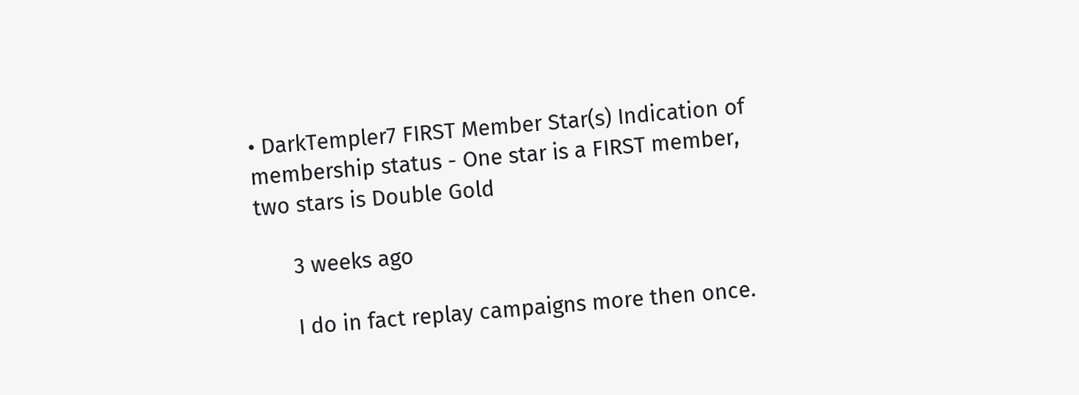• DarkTempler7 FIRST Member Star(s) Indication of membership status - One star is a FIRST member, two stars is Double Gold

      3 weeks ago

      I do in fact replay campaigns more then once.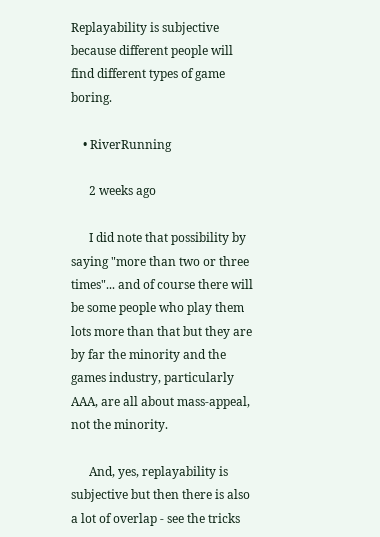Replayability is subjective because different people will find different types of game boring.

    • RiverRunning

      2 weeks ago

      I did note that possibility by saying "more than two or three times"... and of course there will be some people who play them lots more than that but they are by far the minority and the games industry, particularly AAA, are all about mass-appeal, not the minority.

      And, yes, replayability is subjective but then there is also a lot of overlap - see the tricks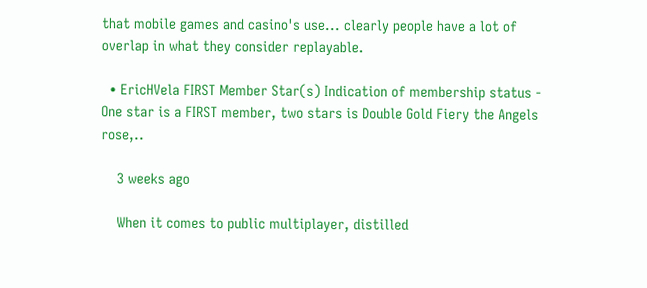that mobile games and casino's use... clearly people have a lot of overlap in what they consider replayable.

  • EricHVela FIRST Member Star(s) Indication of membership status - One star is a FIRST member, two stars is Double Gold Fiery the Angels rose,..

    3 weeks ago

    When it comes to public multiplayer, distilled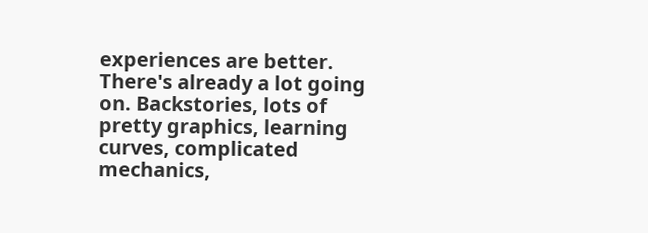experiences are better. There's already a lot going on. Backstories, lots of pretty graphics, learning curves, complicated mechanics,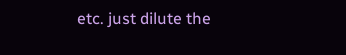etc. just dilute the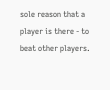sole reason that a player is there - to beat other players.